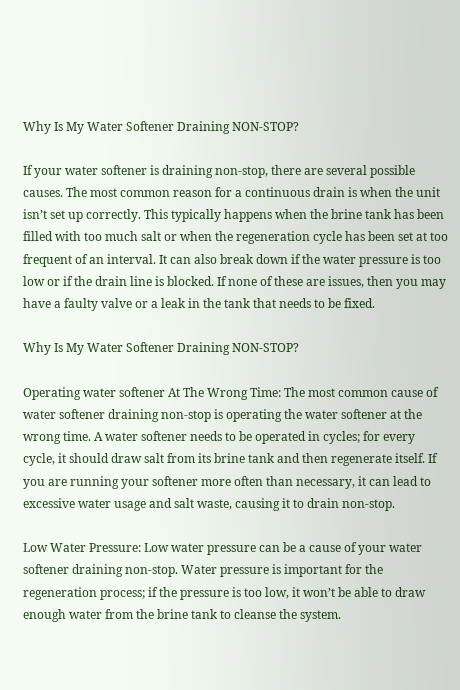Why Is My Water Softener Draining NON-STOP?

If your water softener is draining non-stop, there are several possible causes. The most common reason for a continuous drain is when the unit isn’t set up correctly. This typically happens when the brine tank has been filled with too much salt or when the regeneration cycle has been set at too frequent of an interval. It can also break down if the water pressure is too low or if the drain line is blocked. If none of these are issues, then you may have a faulty valve or a leak in the tank that needs to be fixed.

Why Is My Water Softener Draining NON-STOP?

Operating water softener At The Wrong Time: The most common cause of water softener draining non-stop is operating the water softener at the wrong time. A water softener needs to be operated in cycles; for every cycle, it should draw salt from its brine tank and then regenerate itself. If you are running your softener more often than necessary, it can lead to excessive water usage and salt waste, causing it to drain non-stop.

Low Water Pressure: Low water pressure can be a cause of your water softener draining non-stop. Water pressure is important for the regeneration process; if the pressure is too low, it won’t be able to draw enough water from the brine tank to cleanse the system.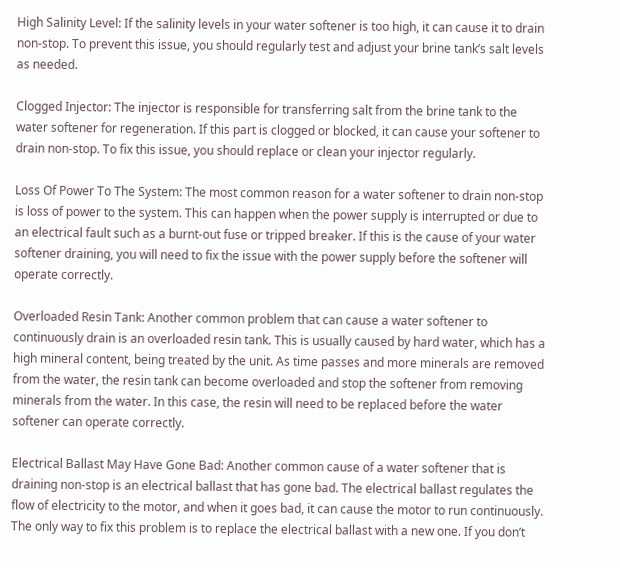High Salinity Level: If the salinity levels in your water softener is too high, it can cause it to drain non-stop. To prevent this issue, you should regularly test and adjust your brine tank’s salt levels as needed.

Clogged Injector: The injector is responsible for transferring salt from the brine tank to the water softener for regeneration. If this part is clogged or blocked, it can cause your softener to drain non-stop. To fix this issue, you should replace or clean your injector regularly.

Loss Of Power To The System: The most common reason for a water softener to drain non-stop is loss of power to the system. This can happen when the power supply is interrupted or due to an electrical fault such as a burnt-out fuse or tripped breaker. If this is the cause of your water softener draining, you will need to fix the issue with the power supply before the softener will operate correctly.

Overloaded Resin Tank: Another common problem that can cause a water softener to continuously drain is an overloaded resin tank. This is usually caused by hard water, which has a high mineral content, being treated by the unit. As time passes and more minerals are removed from the water, the resin tank can become overloaded and stop the softener from removing minerals from the water. In this case, the resin will need to be replaced before the water softener can operate correctly.

Electrical Ballast May Have Gone Bad: Another common cause of a water softener that is draining non-stop is an electrical ballast that has gone bad. The electrical ballast regulates the flow of electricity to the motor, and when it goes bad, it can cause the motor to run continuously. The only way to fix this problem is to replace the electrical ballast with a new one. If you don’t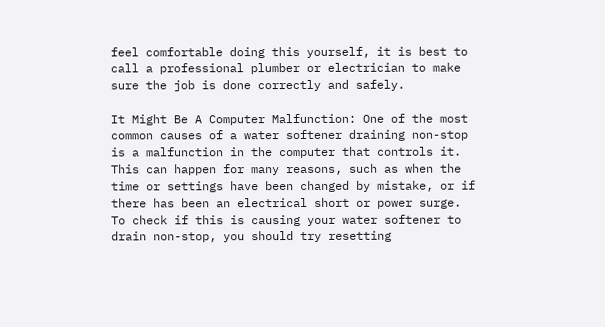feel comfortable doing this yourself, it is best to call a professional plumber or electrician to make sure the job is done correctly and safely.

It Might Be A Computer Malfunction: One of the most common causes of a water softener draining non-stop is a malfunction in the computer that controls it. This can happen for many reasons, such as when the time or settings have been changed by mistake, or if there has been an electrical short or power surge. To check if this is causing your water softener to drain non-stop, you should try resetting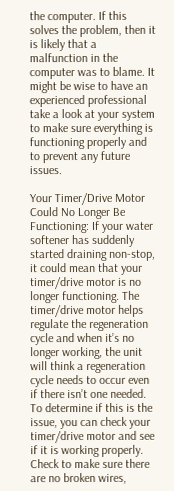the computer. If this solves the problem, then it is likely that a malfunction in the computer was to blame. It might be wise to have an experienced professional take a look at your system to make sure everything is functioning properly and to prevent any future issues.

Your Timer/Drive Motor Could No Longer Be Functioning: If your water softener has suddenly started draining non-stop, it could mean that your timer/drive motor is no longer functioning. The timer/drive motor helps regulate the regeneration cycle and when it’s no longer working, the unit will think a regeneration cycle needs to occur even if there isn’t one needed. To determine if this is the issue, you can check your timer/drive motor and see if it is working properly. Check to make sure there are no broken wires,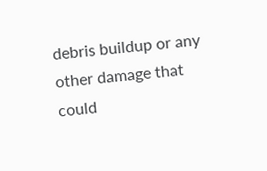debris buildup or any other damage that could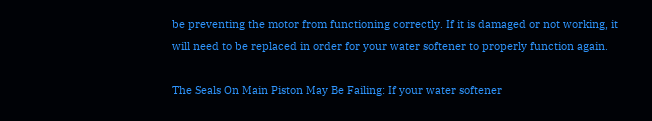be preventing the motor from functioning correctly. If it is damaged or not working, it will need to be replaced in order for your water softener to properly function again.

The Seals On Main Piston May Be Failing: If your water softener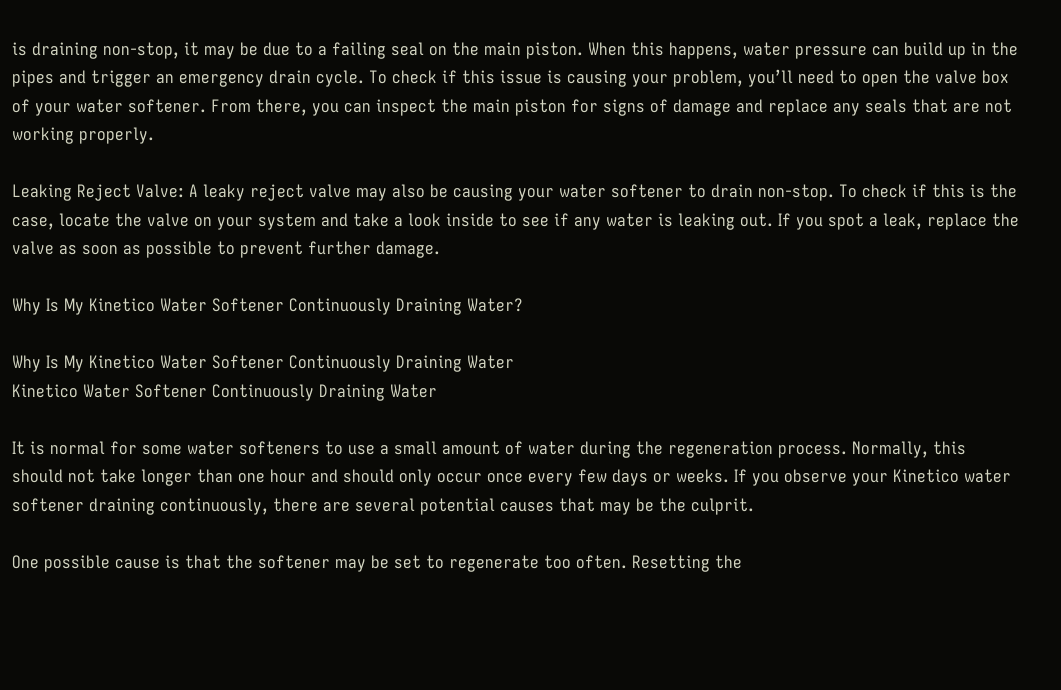is draining non-stop, it may be due to a failing seal on the main piston. When this happens, water pressure can build up in the pipes and trigger an emergency drain cycle. To check if this issue is causing your problem, you’ll need to open the valve box of your water softener. From there, you can inspect the main piston for signs of damage and replace any seals that are not working properly.

Leaking Reject Valve: A leaky reject valve may also be causing your water softener to drain non-stop. To check if this is the case, locate the valve on your system and take a look inside to see if any water is leaking out. If you spot a leak, replace the valve as soon as possible to prevent further damage.

Why Is My Kinetico Water Softener Continuously Draining Water?

Why Is My Kinetico Water Softener Continuously Draining Water
Kinetico Water Softener Continuously Draining Water

It is normal for some water softeners to use a small amount of water during the regeneration process. Normally, this should not take longer than one hour and should only occur once every few days or weeks. If you observe your Kinetico water softener draining continuously, there are several potential causes that may be the culprit.

One possible cause is that the softener may be set to regenerate too often. Resetting the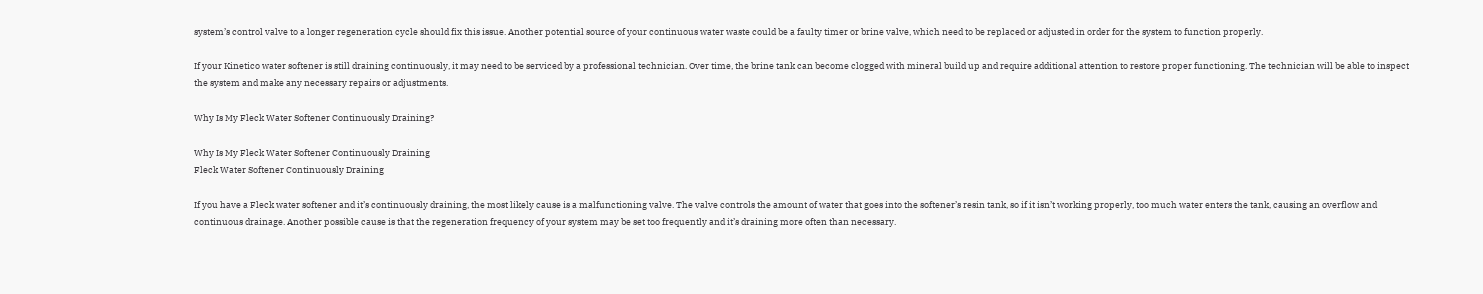system’s control valve to a longer regeneration cycle should fix this issue. Another potential source of your continuous water waste could be a faulty timer or brine valve, which need to be replaced or adjusted in order for the system to function properly.

If your Kinetico water softener is still draining continuously, it may need to be serviced by a professional technician. Over time, the brine tank can become clogged with mineral build up and require additional attention to restore proper functioning. The technician will be able to inspect the system and make any necessary repairs or adjustments.

Why Is My Fleck Water Softener Continuously Draining?

Why Is My Fleck Water Softener Continuously Draining
Fleck Water Softener Continuously Draining

If you have a Fleck water softener and it’s continuously draining, the most likely cause is a malfunctioning valve. The valve controls the amount of water that goes into the softener’s resin tank, so if it isn’t working properly, too much water enters the tank, causing an overflow and continuous drainage. Another possible cause is that the regeneration frequency of your system may be set too frequently and it’s draining more often than necessary.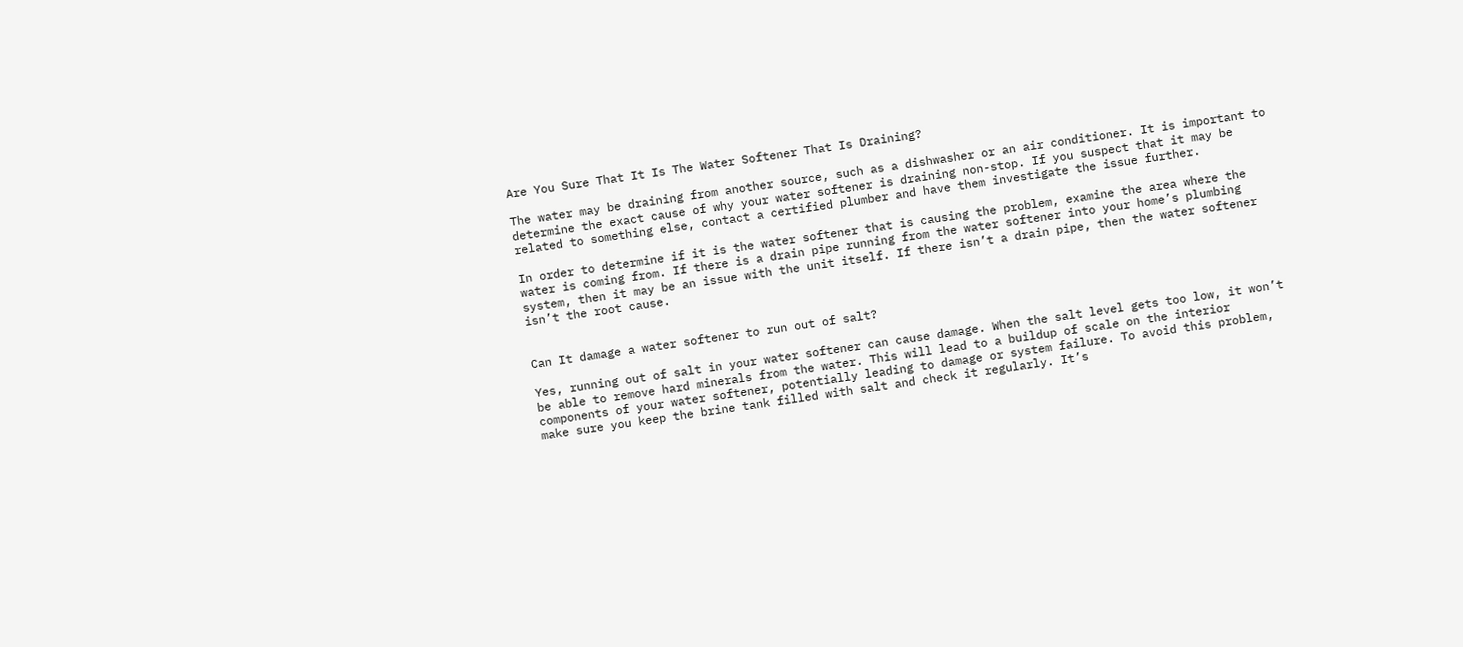Are You Sure That It Is The Water Softener That Is Draining?

The water may be draining from another source, such as a dishwasher or an air conditioner. It is important to determine the exact cause of why your water softener is draining non-stop. If you suspect that it may be related to something else, contact a certified plumber and have them investigate the issue further.

In order to determine if it is the water softener that is causing the problem, examine the area where the water is coming from. If there is a drain pipe running from the water softener into your home’s plumbing system, then it may be an issue with the unit itself. If there isn’t a drain pipe, then the water softener isn’t the root cause.


Can It damage a water softener to run out of salt?

Yes, running out of salt in your water softener can cause damage. When the salt level gets too low, it won’t be able to remove hard minerals from the water. This will lead to a buildup of scale on the interior components of your water softener, potentially leading to damage or system failure. To avoid this problem, make sure you keep the brine tank filled with salt and check it regularly. It’s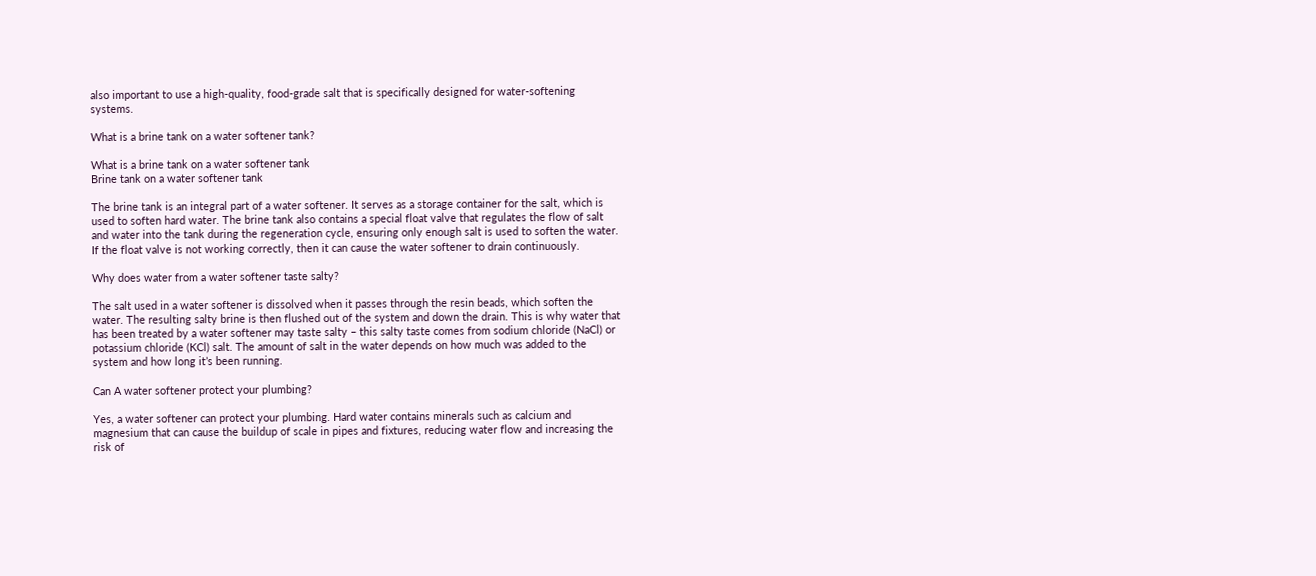also important to use a high-quality, food-grade salt that is specifically designed for water-softening systems.

What is a brine tank on a water softener tank?

What is a brine tank on a water softener tank
Brine tank on a water softener tank

The brine tank is an integral part of a water softener. It serves as a storage container for the salt, which is used to soften hard water. The brine tank also contains a special float valve that regulates the flow of salt and water into the tank during the regeneration cycle, ensuring only enough salt is used to soften the water. If the float valve is not working correctly, then it can cause the water softener to drain continuously.

Why does water from a water softener taste salty?

The salt used in a water softener is dissolved when it passes through the resin beads, which soften the water. The resulting salty brine is then flushed out of the system and down the drain. This is why water that has been treated by a water softener may taste salty – this salty taste comes from sodium chloride (NaCl) or potassium chloride (KCl) salt. The amount of salt in the water depends on how much was added to the system and how long it’s been running.

Can A water softener protect your plumbing?

Yes, a water softener can protect your plumbing. Hard water contains minerals such as calcium and magnesium that can cause the buildup of scale in pipes and fixtures, reducing water flow and increasing the risk of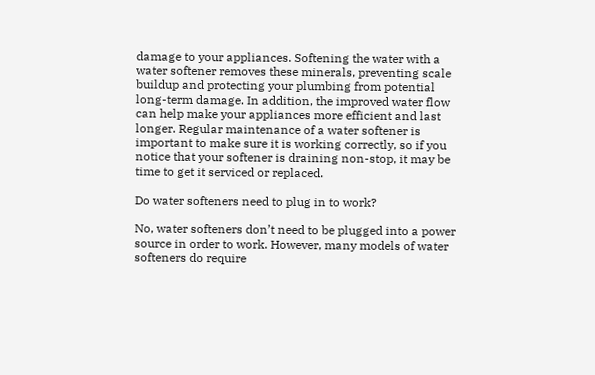damage to your appliances. Softening the water with a water softener removes these minerals, preventing scale buildup and protecting your plumbing from potential long-term damage. In addition, the improved water flow can help make your appliances more efficient and last longer. Regular maintenance of a water softener is important to make sure it is working correctly, so if you notice that your softener is draining non-stop, it may be time to get it serviced or replaced.

Do water softeners need to plug in to work?

No, water softeners don’t need to be plugged into a power source in order to work. However, many models of water softeners do require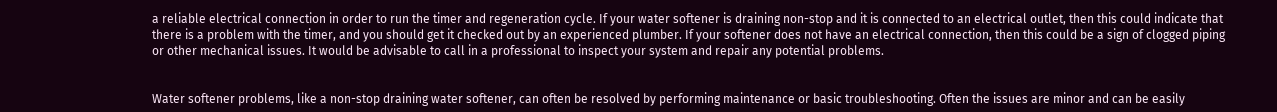a reliable electrical connection in order to run the timer and regeneration cycle. If your water softener is draining non-stop and it is connected to an electrical outlet, then this could indicate that there is a problem with the timer, and you should get it checked out by an experienced plumber. If your softener does not have an electrical connection, then this could be a sign of clogged piping or other mechanical issues. It would be advisable to call in a professional to inspect your system and repair any potential problems.


Water softener problems, like a non-stop draining water softener, can often be resolved by performing maintenance or basic troubleshooting. Often the issues are minor and can be easily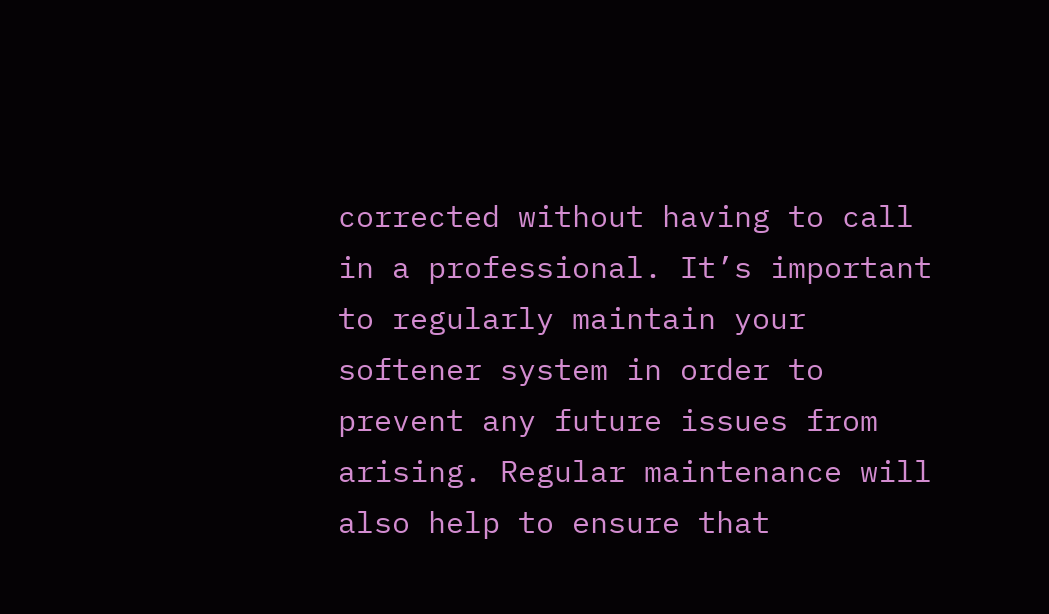corrected without having to call in a professional. It’s important to regularly maintain your softener system in order to prevent any future issues from arising. Regular maintenance will also help to ensure that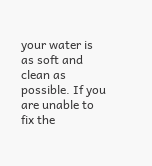your water is as soft and clean as possible. If you are unable to fix the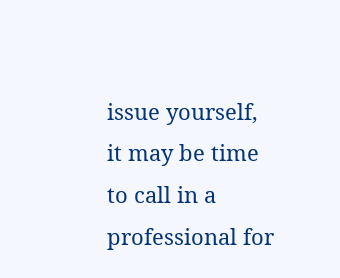issue yourself, it may be time to call in a professional for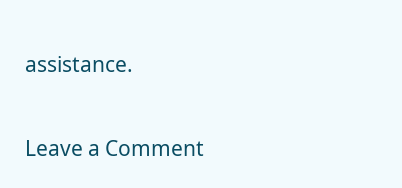assistance.

Leave a Comment